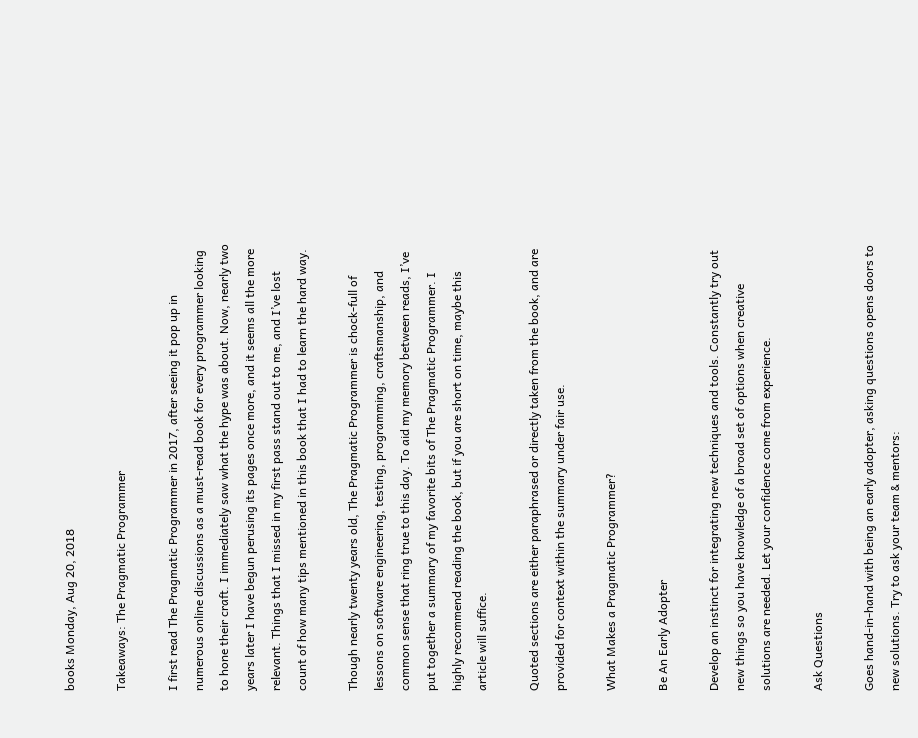books Monday, Aug 20, 2018

Takeaways: The Pragmatic Programmer

I first read The Pragmatic Programmer in 2017, after seeing it pop up in numerous online discussions as a must-read book for every programmer looking to hone their craft. I immediately saw what the hype was about. Now, nearly two years later I have begun perusing its pages once more, and it seems all the more relevant. Things that I missed in my first pass stand out to me, and I’ve lost count of how many tips mentioned in this book that I had to learn the hard way.

Though nearly twenty years old, The Pragmatic Programmer is chock-full of lessons on software engineering, testing, programming, craftsmanship, and common sense that ring true to this day. To aid my memory between reads, I’ve put together a summary of my favorite bits of The Pragmatic Programmer. I highly recommend reading the book, but if you are short on time, maybe this article will suffice.

Quoted sections are either paraphrased or directly taken from the book, and are provided for context within the summary under fair use.

What Makes a Pragmatic Programmer?

Be An Early Adopter

Develop an instinct for integrating new techniques and tools. Constantly try out new things so you have knowledge of a broad set of options when creative solutions are needed. Let your confidence come from experience.

Ask Questions

Goes hand-in-hand with being an early adopter, asking questions opens doors to new solutions. Try to ask your team & mentors: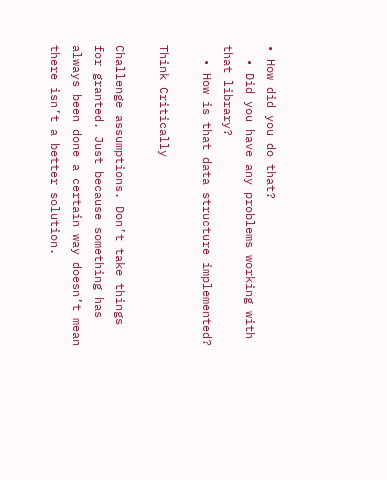• How did you do that?
  • Did you have any problems working with that library?
  • How is that data structure implemented?

Think Critically

Challenge assumptions. Don’t take things for granted. Just because something has always been done a certain way doesn’t mean there isn’t a better solution.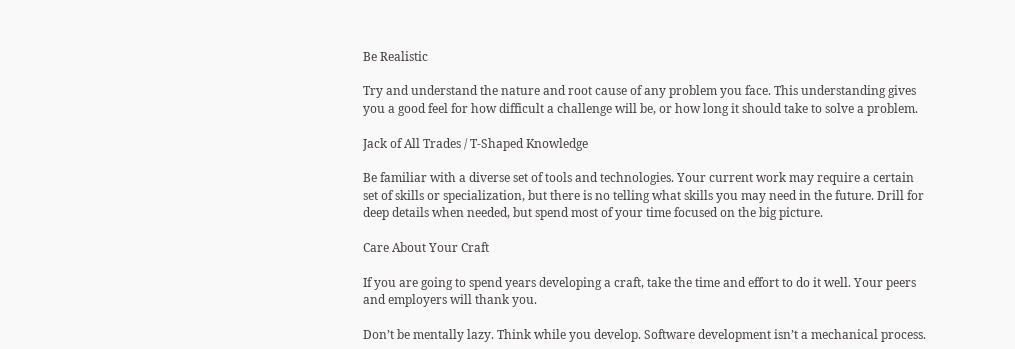Be Realistic

Try and understand the nature and root cause of any problem you face. This understanding gives you a good feel for how difficult a challenge will be, or how long it should take to solve a problem.

Jack of All Trades / T-Shaped Knowledge

Be familiar with a diverse set of tools and technologies. Your current work may require a certain set of skills or specialization, but there is no telling what skills you may need in the future. Drill for deep details when needed, but spend most of your time focused on the big picture.

Care About Your Craft

If you are going to spend years developing a craft, take the time and effort to do it well. Your peers and employers will thank you.

Don’t be mentally lazy. Think while you develop. Software development isn’t a mechanical process.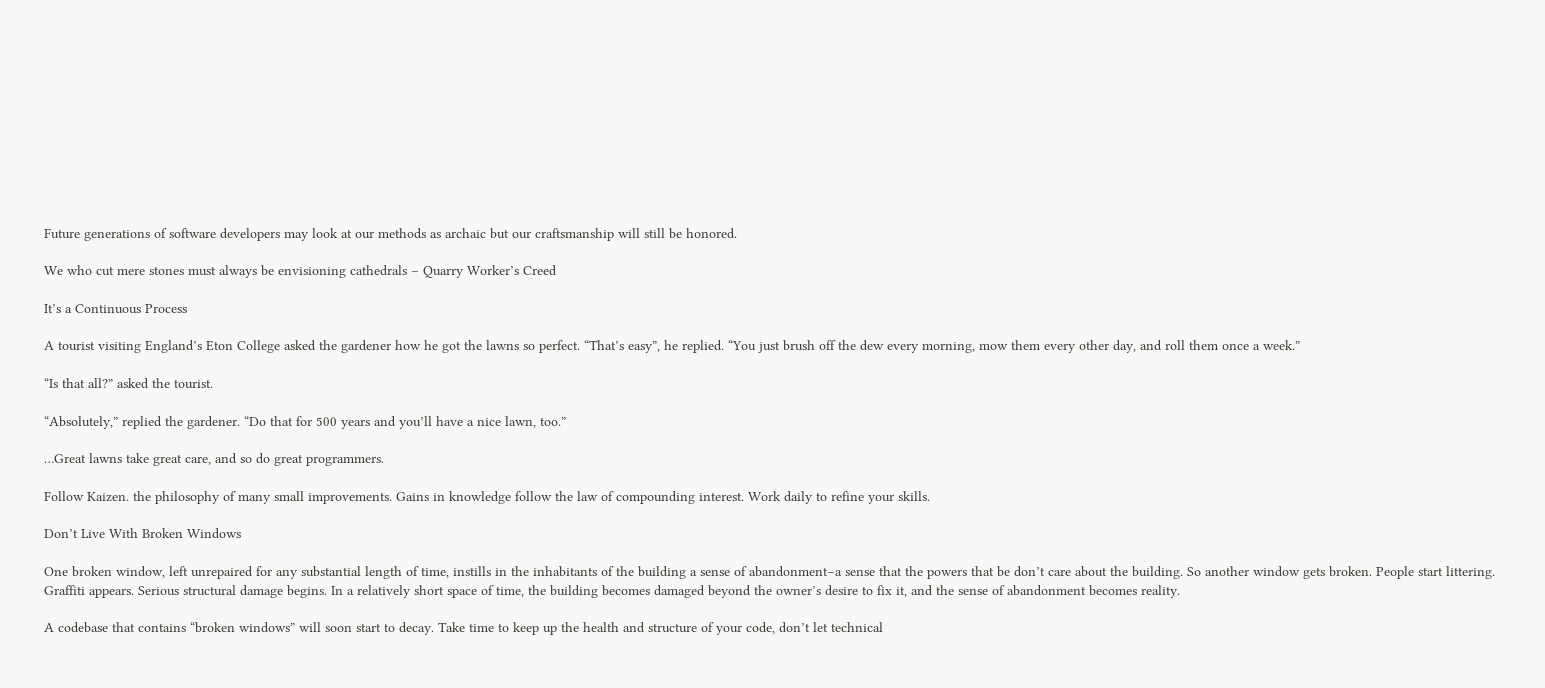Future generations of software developers may look at our methods as archaic but our craftsmanship will still be honored.

We who cut mere stones must always be envisioning cathedrals – Quarry Worker’s Creed

It’s a Continuous Process

A tourist visiting England’s Eton College asked the gardener how he got the lawns so perfect. “That’s easy”, he replied. “You just brush off the dew every morning, mow them every other day, and roll them once a week.”

“Is that all?” asked the tourist.

“Absolutely,” replied the gardener. “Do that for 500 years and you’ll have a nice lawn, too.”

…Great lawns take great care, and so do great programmers.

Follow Kaizen. the philosophy of many small improvements. Gains in knowledge follow the law of compounding interest. Work daily to refine your skills.

Don’t Live With Broken Windows

One broken window, left unrepaired for any substantial length of time, instills in the inhabitants of the building a sense of abandonment–a sense that the powers that be don’t care about the building. So another window gets broken. People start littering. Graffiti appears. Serious structural damage begins. In a relatively short space of time, the building becomes damaged beyond the owner’s desire to fix it, and the sense of abandonment becomes reality.

A codebase that contains “broken windows” will soon start to decay. Take time to keep up the health and structure of your code, don’t let technical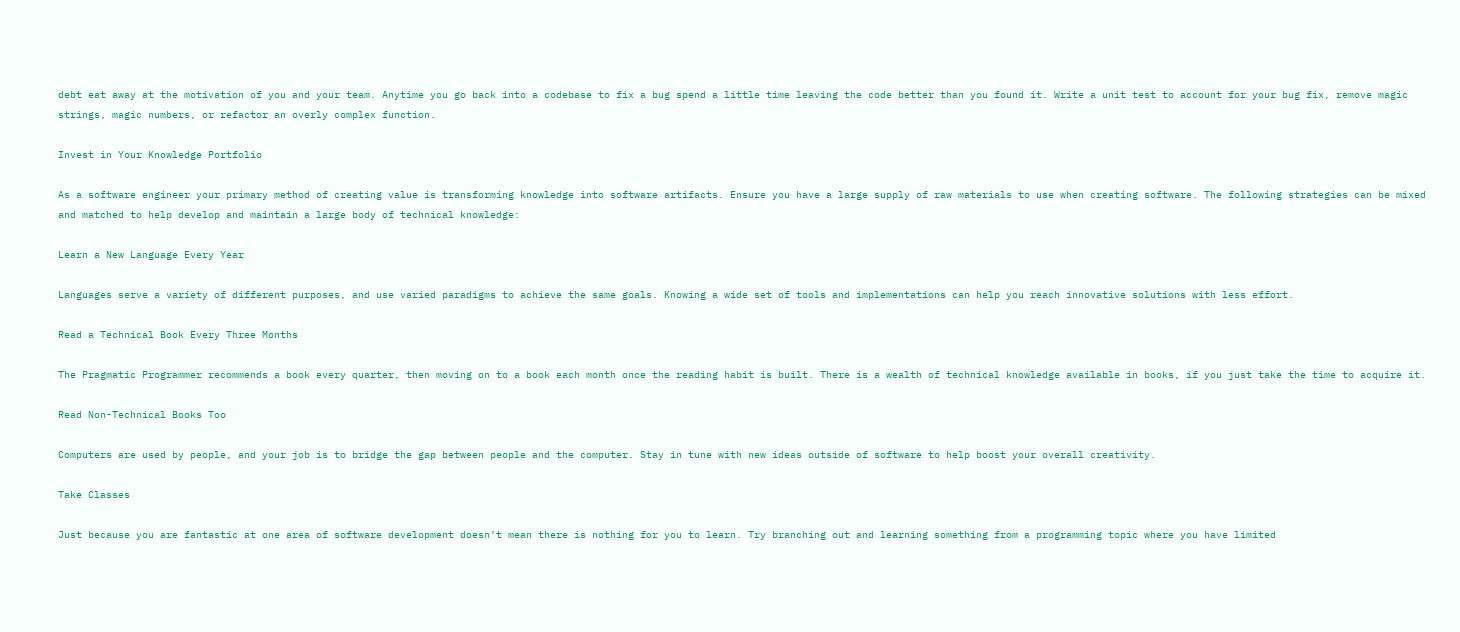debt eat away at the motivation of you and your team. Anytime you go back into a codebase to fix a bug spend a little time leaving the code better than you found it. Write a unit test to account for your bug fix, remove magic strings, magic numbers, or refactor an overly complex function.

Invest in Your Knowledge Portfolio

As a software engineer your primary method of creating value is transforming knowledge into software artifacts. Ensure you have a large supply of raw materials to use when creating software. The following strategies can be mixed and matched to help develop and maintain a large body of technical knowledge:

Learn a New Language Every Year

Languages serve a variety of different purposes, and use varied paradigms to achieve the same goals. Knowing a wide set of tools and implementations can help you reach innovative solutions with less effort.

Read a Technical Book Every Three Months

The Pragmatic Programmer recommends a book every quarter, then moving on to a book each month once the reading habit is built. There is a wealth of technical knowledge available in books, if you just take the time to acquire it.

Read Non-Technical Books Too

Computers are used by people, and your job is to bridge the gap between people and the computer. Stay in tune with new ideas outside of software to help boost your overall creativity.

Take Classes

Just because you are fantastic at one area of software development doesn’t mean there is nothing for you to learn. Try branching out and learning something from a programming topic where you have limited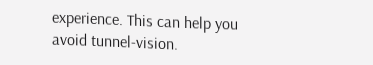experience. This can help you avoid tunnel-vision.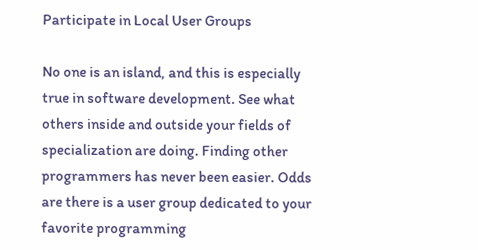Participate in Local User Groups

No one is an island, and this is especially true in software development. See what others inside and outside your fields of specialization are doing. Finding other programmers has never been easier. Odds are there is a user group dedicated to your favorite programming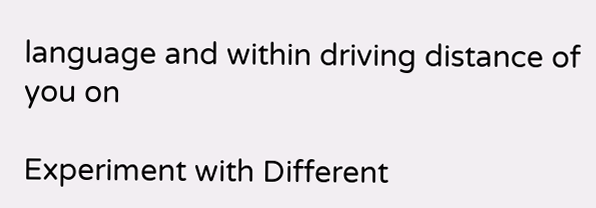language and within driving distance of you on

Experiment with Different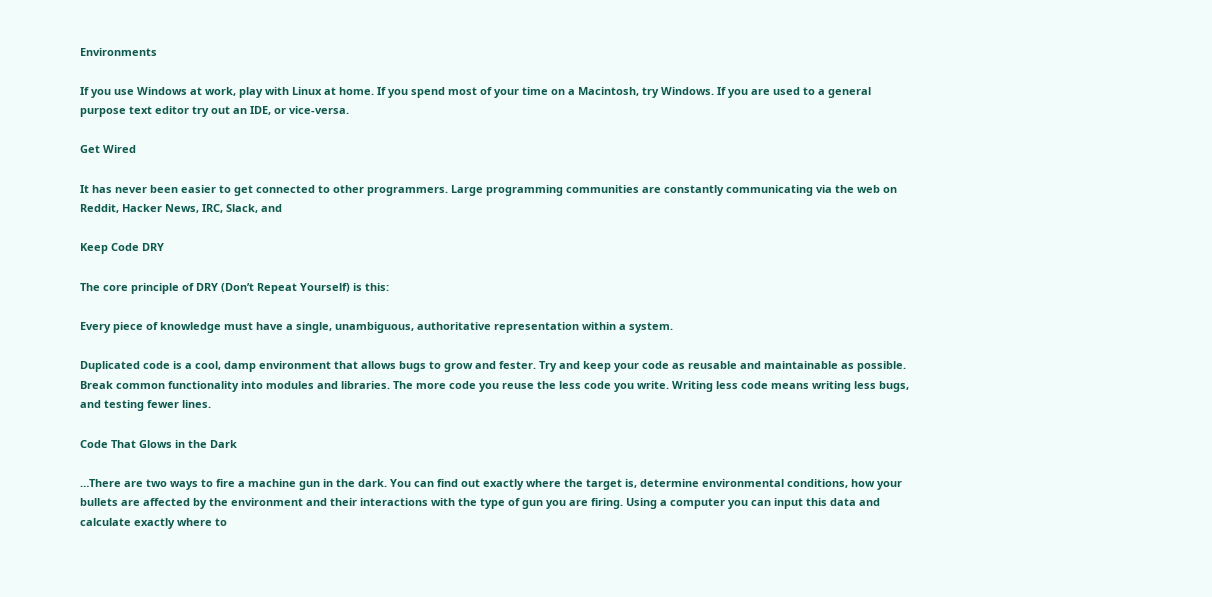Environments

If you use Windows at work, play with Linux at home. If you spend most of your time on a Macintosh, try Windows. If you are used to a general purpose text editor try out an IDE, or vice-versa.

Get Wired

It has never been easier to get connected to other programmers. Large programming communities are constantly communicating via the web on Reddit, Hacker News, IRC, Slack, and

Keep Code DRY

The core principle of DRY (Don’t Repeat Yourself) is this:

Every piece of knowledge must have a single, unambiguous, authoritative representation within a system.

Duplicated code is a cool, damp environment that allows bugs to grow and fester. Try and keep your code as reusable and maintainable as possible. Break common functionality into modules and libraries. The more code you reuse the less code you write. Writing less code means writing less bugs, and testing fewer lines.

Code That Glows in the Dark

…There are two ways to fire a machine gun in the dark. You can find out exactly where the target is, determine environmental conditions, how your bullets are affected by the environment and their interactions with the type of gun you are firing. Using a computer you can input this data and calculate exactly where to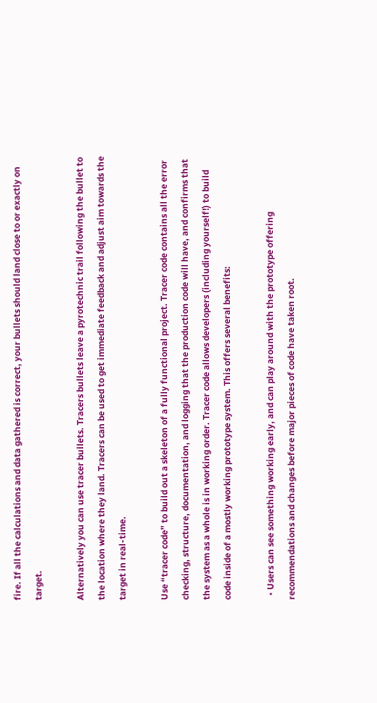fire. If all the calculations and data gathered is correct, your bullets should land close to or exactly on target.

Alternatively you can use tracer bullets. Tracers bullets leave a pyrotechnic trail following the bullet to the location where they land. Tracers can be used to get immediate feedback and adjust aim towards the target in real-time.

Use “tracer code” to build out a skeleton of a fully functional project. Tracer code contains all the error checking, structure, documentation, and logging that the production code will have, and confirms that the system as a whole is in working order. Tracer code allows developers (including yourself!) to build code inside of a mostly working prototype system. This offers several benefits:

  • Users can see something working early, and can play around with the prototype offering recommendations and changes before major pieces of code have taken root.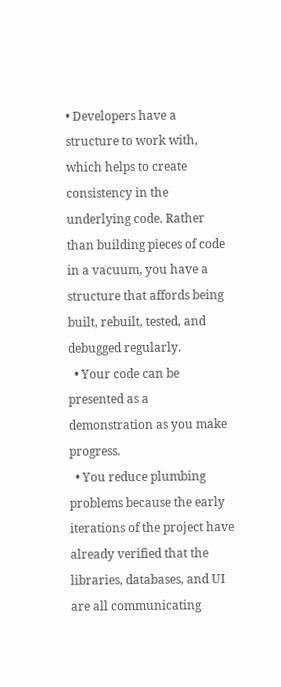• Developers have a structure to work with, which helps to create consistency in the underlying code. Rather than building pieces of code in a vacuum, you have a structure that affords being built, rebuilt, tested, and debugged regularly.
  • Your code can be presented as a demonstration as you make progress.
  • You reduce plumbing problems because the early iterations of the project have already verified that the libraries, databases, and UI are all communicating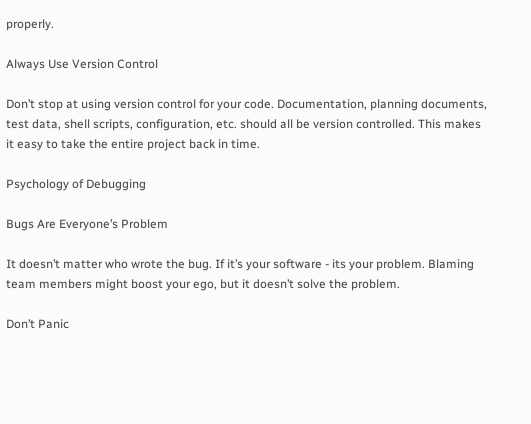properly.

Always Use Version Control

Don’t stop at using version control for your code. Documentation, planning documents, test data, shell scripts, configuration, etc. should all be version controlled. This makes it easy to take the entire project back in time.

Psychology of Debugging

Bugs Are Everyone’s Problem

It doesn’t matter who wrote the bug. If it’s your software - its your problem. Blaming team members might boost your ego, but it doesn’t solve the problem.

Don’t Panic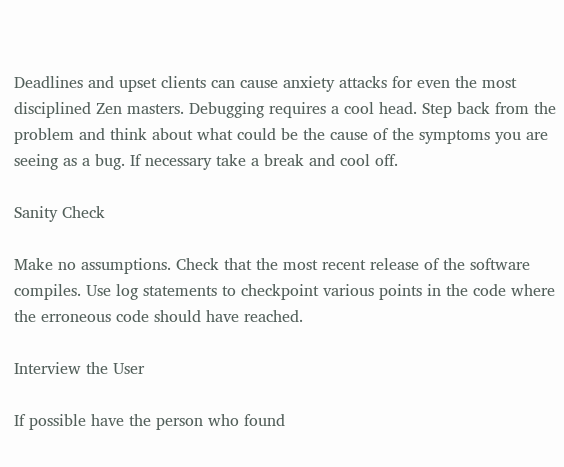Deadlines and upset clients can cause anxiety attacks for even the most disciplined Zen masters. Debugging requires a cool head. Step back from the problem and think about what could be the cause of the symptoms you are seeing as a bug. If necessary take a break and cool off.

Sanity Check

Make no assumptions. Check that the most recent release of the software compiles. Use log statements to checkpoint various points in the code where the erroneous code should have reached.

Interview the User

If possible have the person who found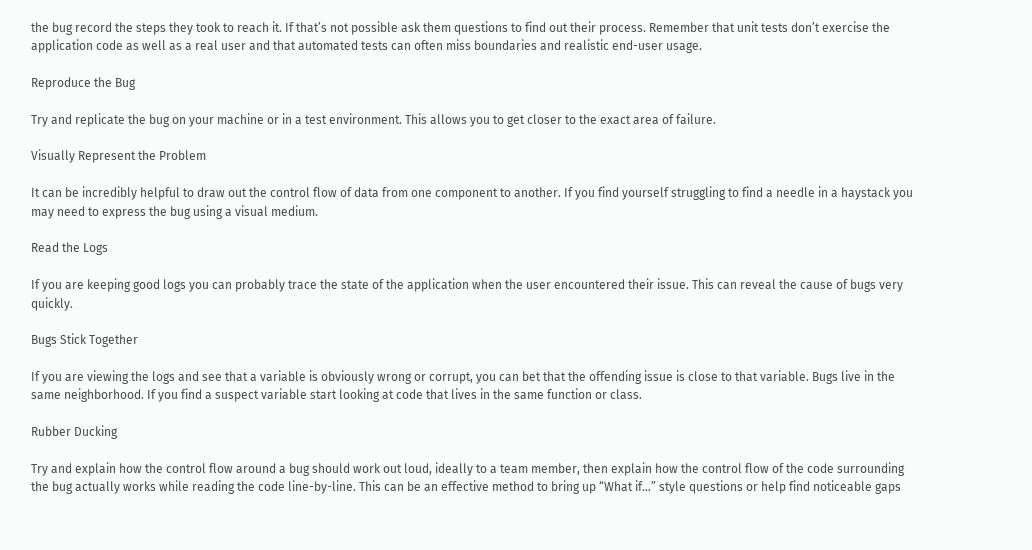the bug record the steps they took to reach it. If that’s not possible ask them questions to find out their process. Remember that unit tests don’t exercise the application code as well as a real user and that automated tests can often miss boundaries and realistic end-user usage.

Reproduce the Bug

Try and replicate the bug on your machine or in a test environment. This allows you to get closer to the exact area of failure.

Visually Represent the Problem

It can be incredibly helpful to draw out the control flow of data from one component to another. If you find yourself struggling to find a needle in a haystack you may need to express the bug using a visual medium.

Read the Logs

If you are keeping good logs you can probably trace the state of the application when the user encountered their issue. This can reveal the cause of bugs very quickly.

Bugs Stick Together

If you are viewing the logs and see that a variable is obviously wrong or corrupt, you can bet that the offending issue is close to that variable. Bugs live in the same neighborhood. If you find a suspect variable start looking at code that lives in the same function or class.

Rubber Ducking

Try and explain how the control flow around a bug should work out loud, ideally to a team member, then explain how the control flow of the code surrounding the bug actually works while reading the code line-by-line. This can be an effective method to bring up “What if…” style questions or help find noticeable gaps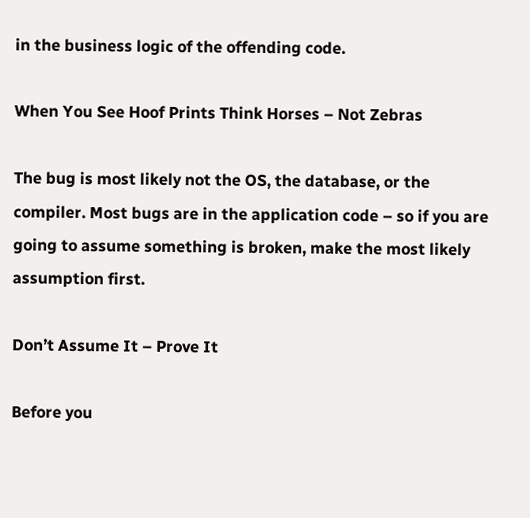in the business logic of the offending code.

When You See Hoof Prints Think Horses – Not Zebras

The bug is most likely not the OS, the database, or the compiler. Most bugs are in the application code – so if you are going to assume something is broken, make the most likely assumption first.

Don’t Assume It – Prove It

Before you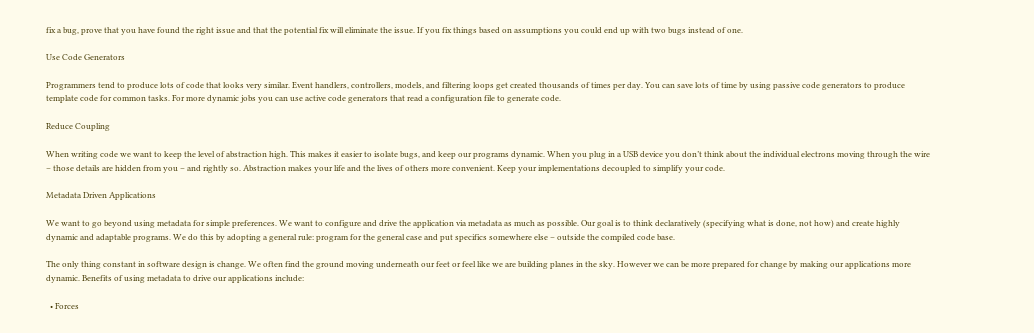fix a bug, prove that you have found the right issue and that the potential fix will eliminate the issue. If you fix things based on assumptions you could end up with two bugs instead of one.

Use Code Generators

Programmers tend to produce lots of code that looks very similar. Event handlers, controllers, models, and filtering loops get created thousands of times per day. You can save lots of time by using passive code generators to produce template code for common tasks. For more dynamic jobs you can use active code generators that read a configuration file to generate code.

Reduce Coupling

When writing code we want to keep the level of abstraction high. This makes it easier to isolate bugs, and keep our programs dynamic. When you plug in a USB device you don’t think about the individual electrons moving through the wire – those details are hidden from you – and rightly so. Abstraction makes your life and the lives of others more convenient. Keep your implementations decoupled to simplify your code.

Metadata Driven Applications

We want to go beyond using metadata for simple preferences. We want to configure and drive the application via metadata as much as possible. Our goal is to think declaratively (specifying what is done, not how) and create highly dynamic and adaptable programs. We do this by adopting a general rule: program for the general case and put specifics somewhere else – outside the compiled code base.

The only thing constant in software design is change. We often find the ground moving underneath our feet or feel like we are building planes in the sky. However we can be more prepared for change by making our applications more dynamic. Benefits of using metadata to drive our applications include:

  • Forces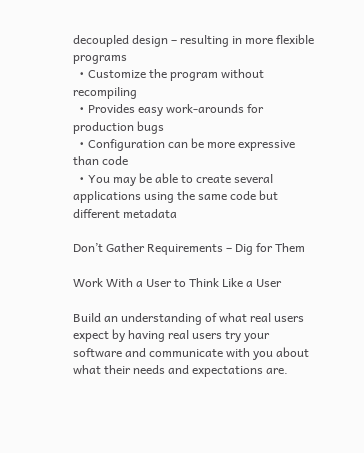decoupled design – resulting in more flexible programs
  • Customize the program without recompiling
  • Provides easy work-arounds for production bugs
  • Configuration can be more expressive than code
  • You may be able to create several applications using the same code but different metadata

Don’t Gather Requirements – Dig for Them

Work With a User to Think Like a User

Build an understanding of what real users expect by having real users try your software and communicate with you about what their needs and expectations are.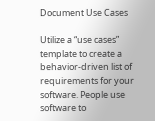Document Use Cases

Utilize a “use cases” template to create a behavior-driven list of requirements for your software. People use software to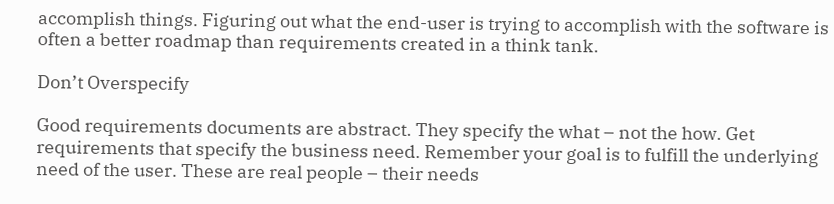accomplish things. Figuring out what the end-user is trying to accomplish with the software is often a better roadmap than requirements created in a think tank.

Don’t Overspecify

Good requirements documents are abstract. They specify the what – not the how. Get requirements that specify the business need. Remember your goal is to fulfill the underlying need of the user. These are real people – their needs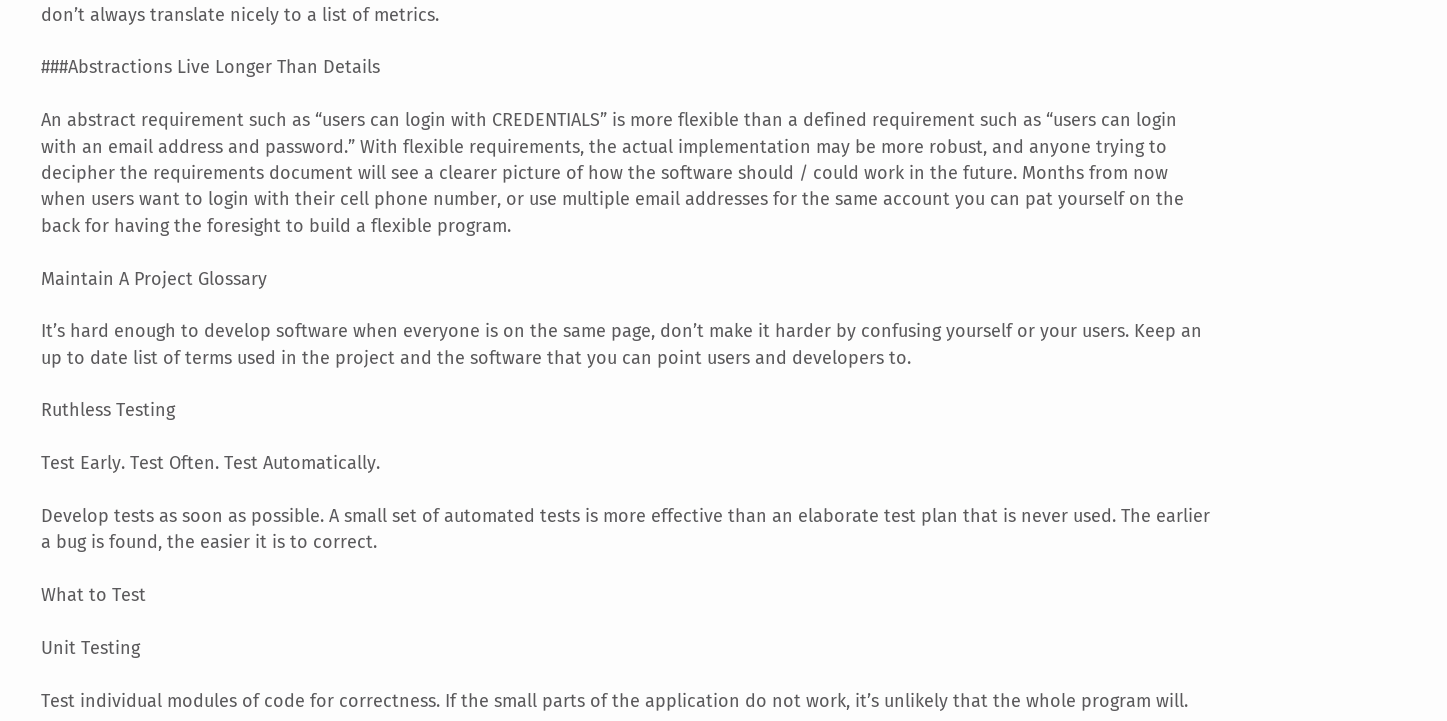don’t always translate nicely to a list of metrics.

###Abstractions Live Longer Than Details

An abstract requirement such as “users can login with CREDENTIALS” is more flexible than a defined requirement such as “users can login with an email address and password.” With flexible requirements, the actual implementation may be more robust, and anyone trying to decipher the requirements document will see a clearer picture of how the software should / could work in the future. Months from now when users want to login with their cell phone number, or use multiple email addresses for the same account you can pat yourself on the back for having the foresight to build a flexible program.

Maintain A Project Glossary

It’s hard enough to develop software when everyone is on the same page, don’t make it harder by confusing yourself or your users. Keep an up to date list of terms used in the project and the software that you can point users and developers to.

Ruthless Testing

Test Early. Test Often. Test Automatically.

Develop tests as soon as possible. A small set of automated tests is more effective than an elaborate test plan that is never used. The earlier a bug is found, the easier it is to correct.

What to Test

Unit Testing

Test individual modules of code for correctness. If the small parts of the application do not work, it’s unlikely that the whole program will.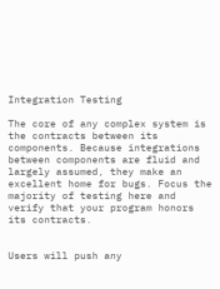Integration Testing

The core of any complex system is the contracts between its components. Because integrations between components are fluid and largely assumed, they make an excellent home for bugs. Focus the majority of testing here and verify that your program honors its contracts.


Users will push any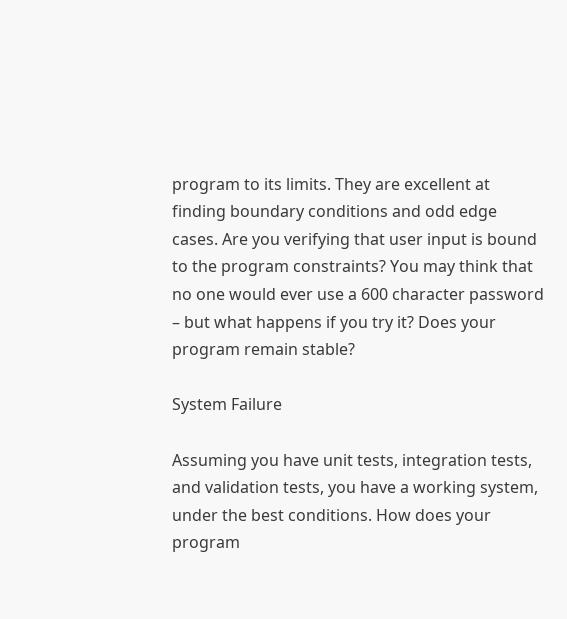program to its limits. They are excellent at finding boundary conditions and odd edge cases. Are you verifying that user input is bound to the program constraints? You may think that no one would ever use a 600 character password – but what happens if you try it? Does your program remain stable?

System Failure

Assuming you have unit tests, integration tests, and validation tests, you have a working system, under the best conditions. How does your program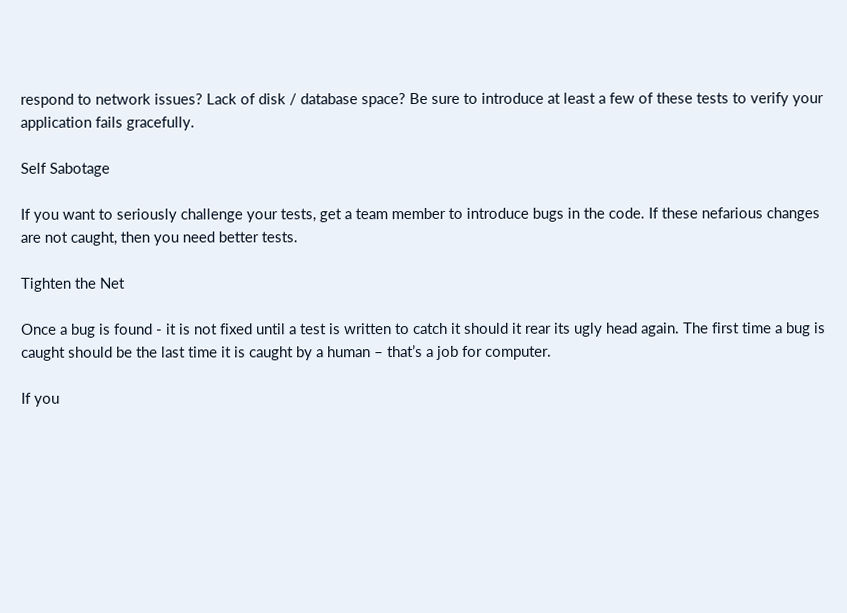respond to network issues? Lack of disk / database space? Be sure to introduce at least a few of these tests to verify your application fails gracefully.

Self Sabotage

If you want to seriously challenge your tests, get a team member to introduce bugs in the code. If these nefarious changes are not caught, then you need better tests.

Tighten the Net

Once a bug is found - it is not fixed until a test is written to catch it should it rear its ugly head again. The first time a bug is caught should be the last time it is caught by a human – that’s a job for computer.

If you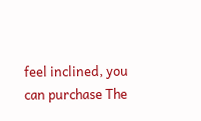feel inclined, you can purchase The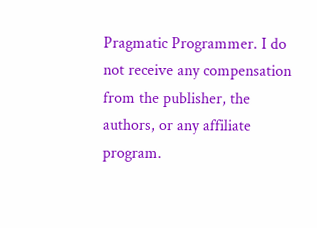Pragmatic Programmer. I do not receive any compensation from the publisher, the authors, or any affiliate program.